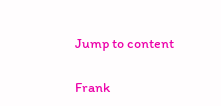Jump to content

Frank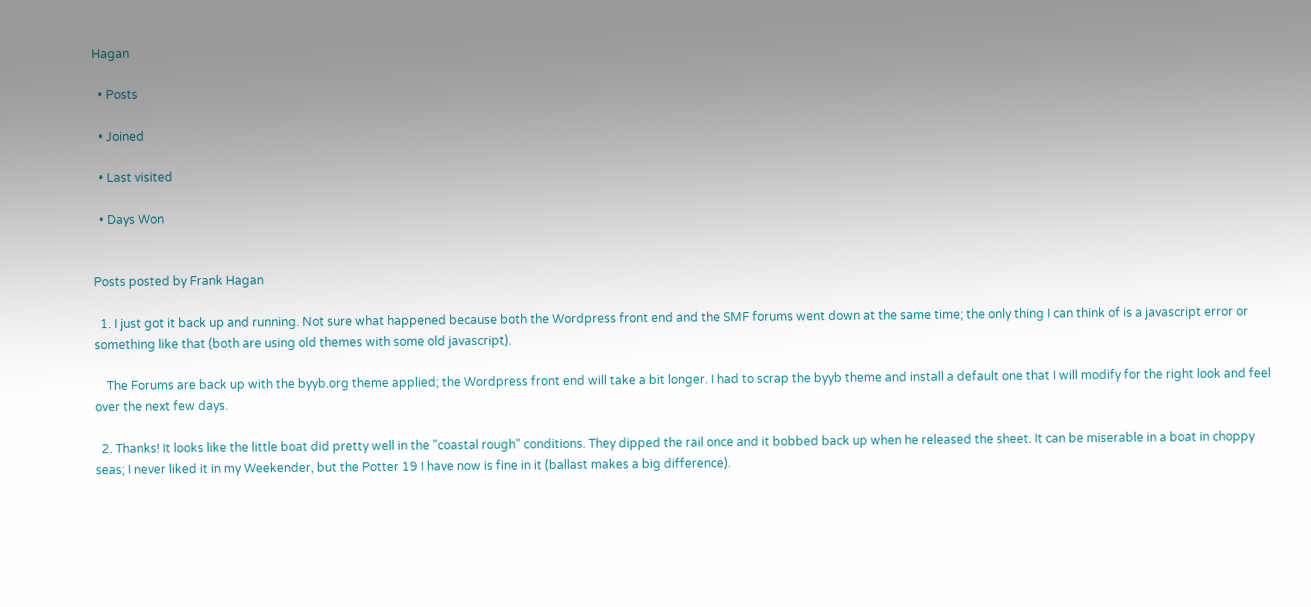Hagan

  • Posts

  • Joined

  • Last visited

  • Days Won


Posts posted by Frank Hagan

  1. I just got it back up and running. Not sure what happened because both the Wordpress front end and the SMF forums went down at the same time; the only thing I can think of is a javascript error or something like that (both are using old themes with some old javascript).

    The Forums are back up with the byyb.org theme applied; the Wordpress front end will take a bit longer. I had to scrap the byyb theme and install a default one that I will modify for the right look and feel over the next few days.

  2. Thanks! It looks like the little boat did pretty well in the "coastal rough" conditions. They dipped the rail once and it bobbed back up when he released the sheet. It can be miserable in a boat in choppy seas; I never liked it in my Weekender, but the Potter 19 I have now is fine in it (ballast makes a big difference).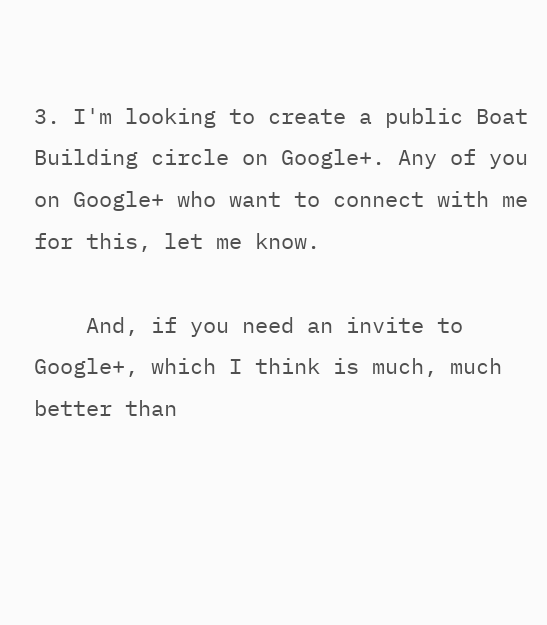3. I'm looking to create a public Boat Building circle on Google+. Any of you on Google+ who want to connect with me for this, let me know.

    And, if you need an invite to Google+, which I think is much, much better than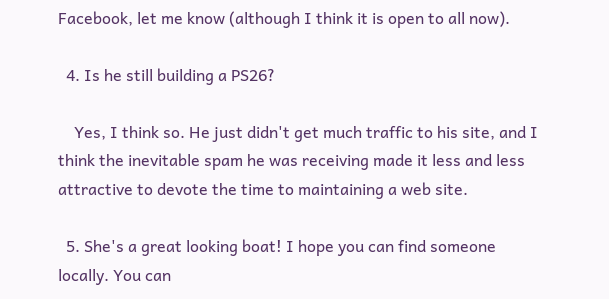Facebook, let me know (although I think it is open to all now).

  4. Is he still building a PS26?

    Yes, I think so. He just didn't get much traffic to his site, and I think the inevitable spam he was receiving made it less and less attractive to devote the time to maintaining a web site.

  5. She's a great looking boat! I hope you can find someone locally. You can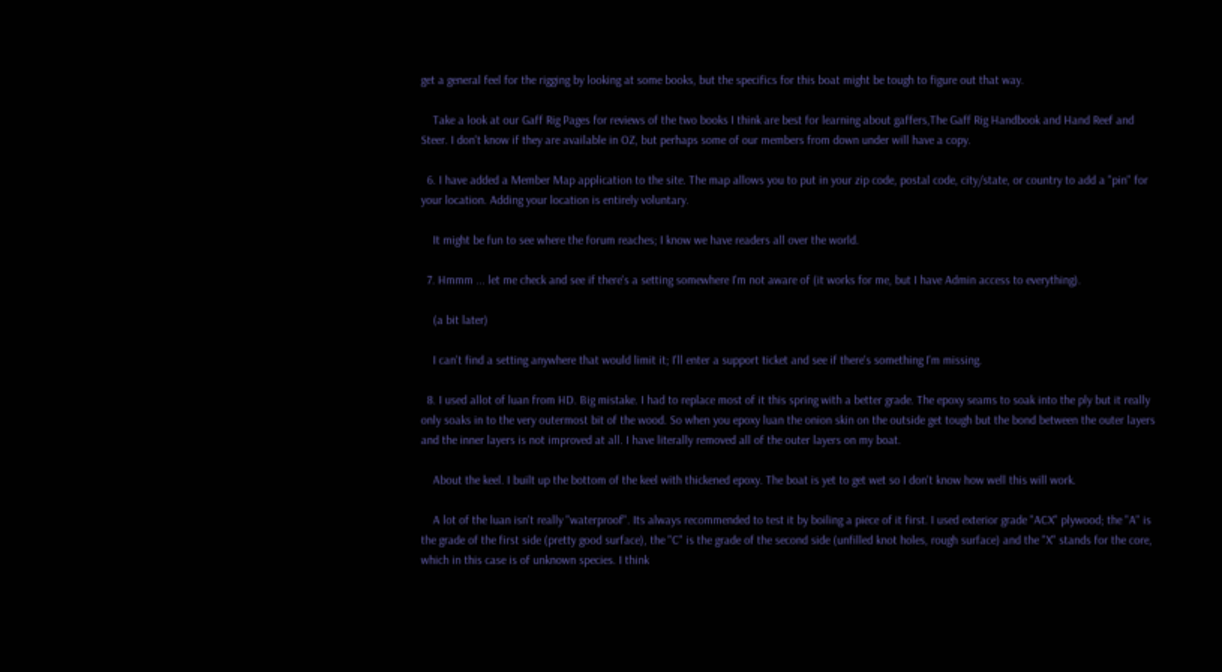get a general feel for the rigging by looking at some books, but the specifics for this boat might be tough to figure out that way.

    Take a look at our Gaff Rig Pages for reviews of the two books I think are best for learning about gaffers,The Gaff Rig Handbook and Hand Reef and Steer. I don't know if they are available in OZ, but perhaps some of our members from down under will have a copy.

  6. I have added a Member Map application to the site. The map allows you to put in your zip code, postal code, city/state, or country to add a "pin" for your location. Adding your location is entirely voluntary.

    It might be fun to see where the forum reaches; I know we have readers all over the world.

  7. Hmmm ... let me check and see if there's a setting somewhere I'm not aware of (it works for me, but I have Admin access to everything).

    (a bit later)

    I can't find a setting anywhere that would limit it; I'll enter a support ticket and see if there's something I'm missing.

  8. I used allot of luan from HD. Big mistake. I had to replace most of it this spring with a better grade. The epoxy seams to soak into the ply but it really only soaks in to the very outermost bit of the wood. So when you epoxy luan the onion skin on the outside get tough but the bond between the outer layers and the inner layers is not improved at all. I have literally removed all of the outer layers on my boat.

    About the keel. I built up the bottom of the keel with thickened epoxy. The boat is yet to get wet so I don't know how well this will work.

    A lot of the luan isn't really "waterproof". Its always recommended to test it by boiling a piece of it first. I used exterior grade "ACX" plywood; the "A" is the grade of the first side (pretty good surface), the "C" is the grade of the second side (unfilled knot holes, rough surface) and the "X" stands for the core, which in this case is of unknown species. I think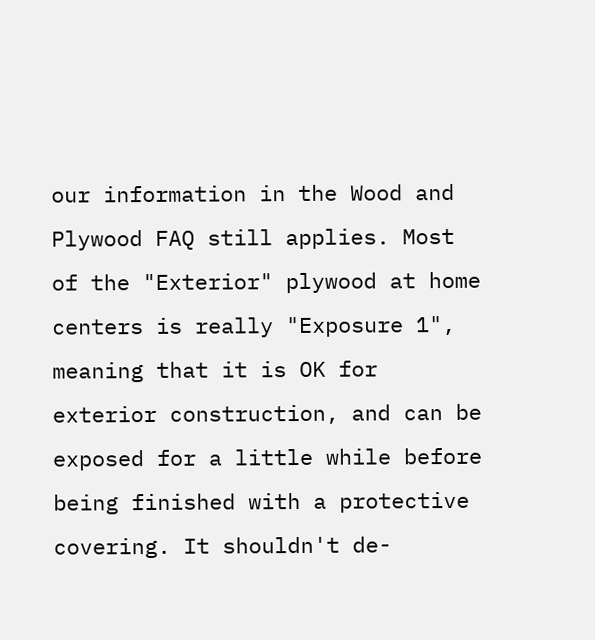our information in the Wood and Plywood FAQ still applies. Most of the "Exterior" plywood at home centers is really "Exposure 1", meaning that it is OK for exterior construction, and can be exposed for a little while before being finished with a protective covering. It shouldn't de-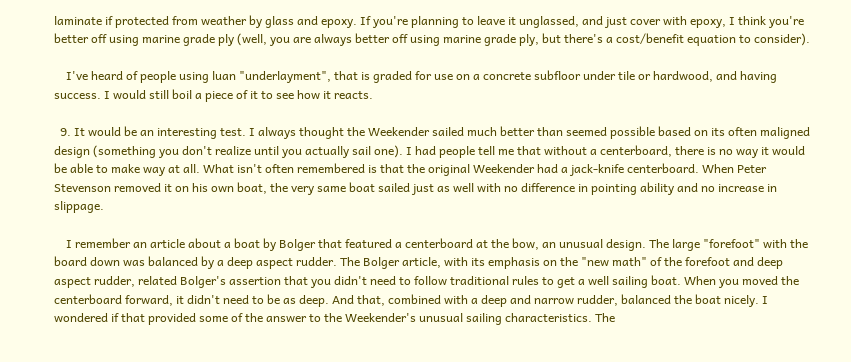laminate if protected from weather by glass and epoxy. If you're planning to leave it unglassed, and just cover with epoxy, I think you're better off using marine grade ply (well, you are always better off using marine grade ply, but there's a cost/benefit equation to consider).

    I've heard of people using luan "underlayment", that is graded for use on a concrete subfloor under tile or hardwood, and having success. I would still boil a piece of it to see how it reacts.

  9. It would be an interesting test. I always thought the Weekender sailed much better than seemed possible based on its often maligned design (something you don't realize until you actually sail one). I had people tell me that without a centerboard, there is no way it would be able to make way at all. What isn't often remembered is that the original Weekender had a jack-knife centerboard. When Peter Stevenson removed it on his own boat, the very same boat sailed just as well with no difference in pointing ability and no increase in slippage.

    I remember an article about a boat by Bolger that featured a centerboard at the bow, an unusual design. The large "forefoot" with the board down was balanced by a deep aspect rudder. The Bolger article, with its emphasis on the "new math" of the forefoot and deep aspect rudder, related Bolger's assertion that you didn't need to follow traditional rules to get a well sailing boat. When you moved the centerboard forward, it didn't need to be as deep. And that, combined with a deep and narrow rudder, balanced the boat nicely. I wondered if that provided some of the answer to the Weekender's unusual sailing characteristics. The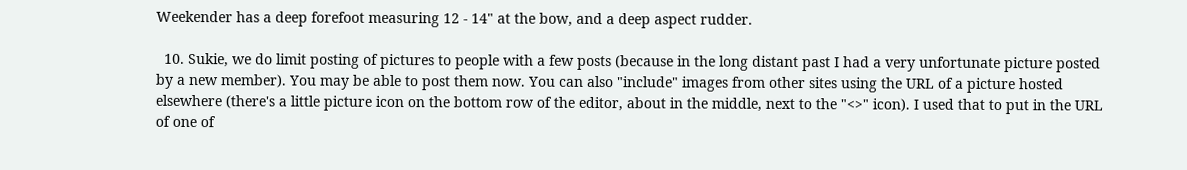Weekender has a deep forefoot measuring 12 - 14" at the bow, and a deep aspect rudder.

  10. Sukie, we do limit posting of pictures to people with a few posts (because in the long distant past I had a very unfortunate picture posted by a new member). You may be able to post them now. You can also "include" images from other sites using the URL of a picture hosted elsewhere (there's a little picture icon on the bottom row of the editor, about in the middle, next to the "<>" icon). I used that to put in the URL of one of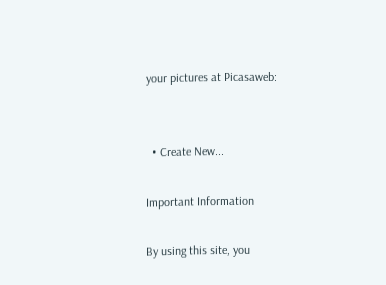your pictures at Picasaweb:


  • Create New...

Important Information

By using this site, you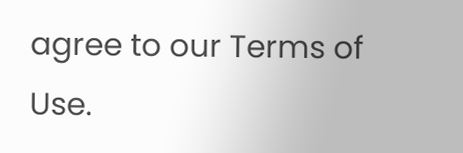agree to our Terms of Use.